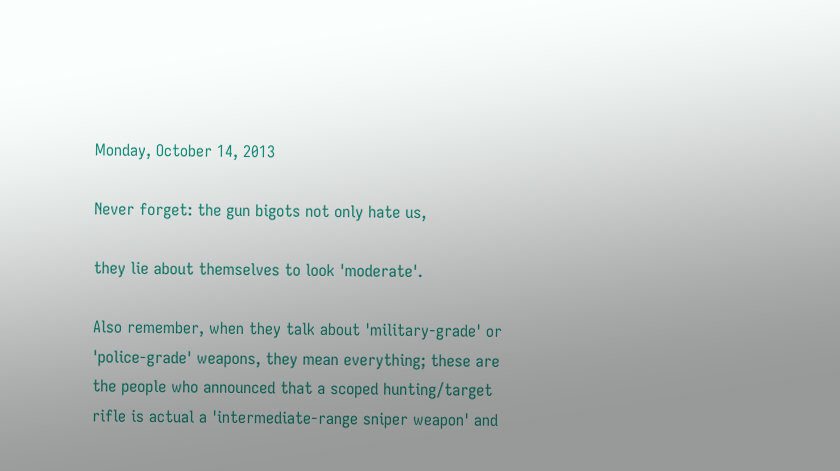Monday, October 14, 2013

Never forget: the gun bigots not only hate us,

they lie about themselves to look 'moderate'.

Also remember, when they talk about 'military-grade' or 'police-grade' weapons, they mean everything; these are the people who announced that a scoped hunting/target rifle is actual a 'intermediate-range sniper weapon' and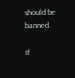should be banned.

If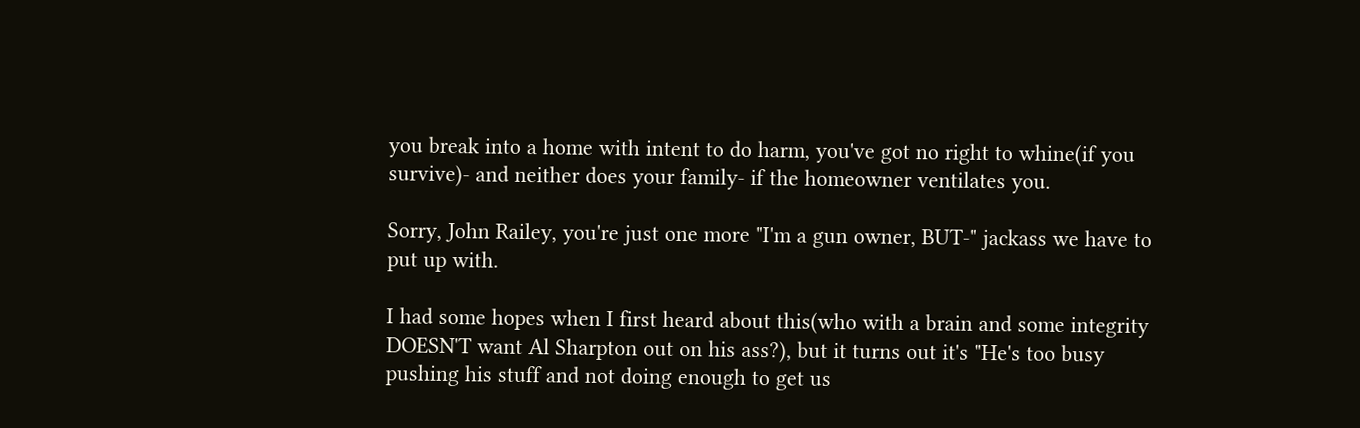you break into a home with intent to do harm, you've got no right to whine(if you survive)- and neither does your family- if the homeowner ventilates you.

Sorry, John Railey, you're just one more "I'm a gun owner, BUT-" jackass we have to put up with.

I had some hopes when I first heard about this(who with a brain and some integrity DOESN'T want Al Sharpton out on his ass?), but it turns out it's "He's too busy pushing his stuff and not doing enough to get us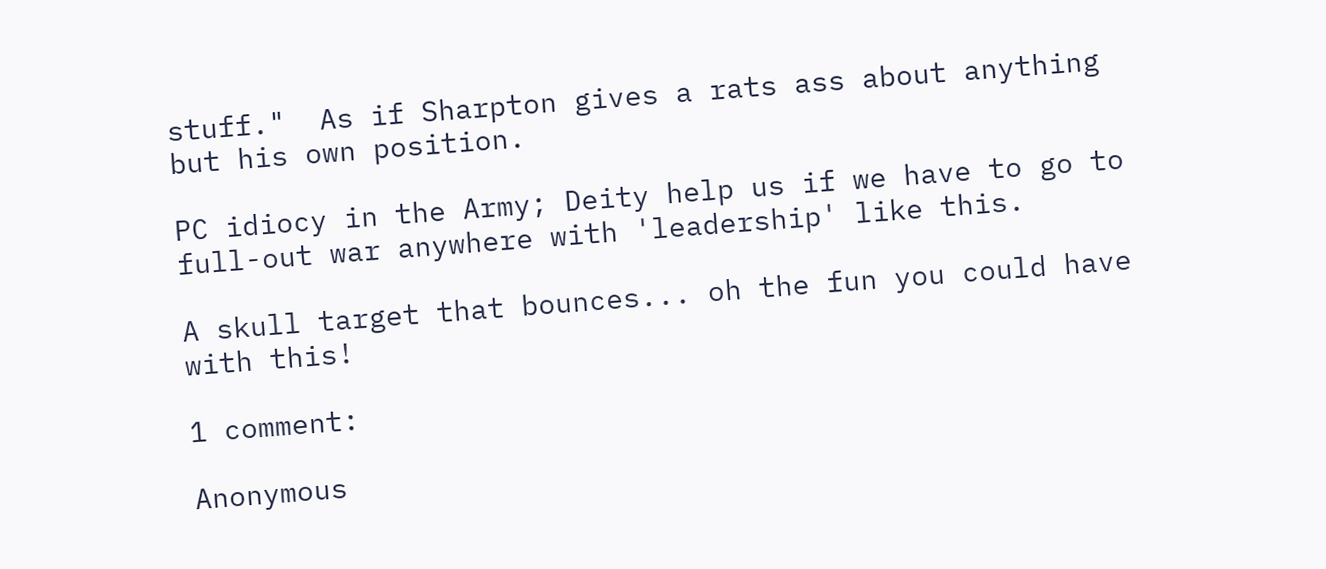stuff."  As if Sharpton gives a rats ass about anything but his own position.

PC idiocy in the Army; Deity help us if we have to go to full-out war anywhere with 'leadership' like this.

A skull target that bounces... oh the fun you could have with this!

1 comment:

Anonymous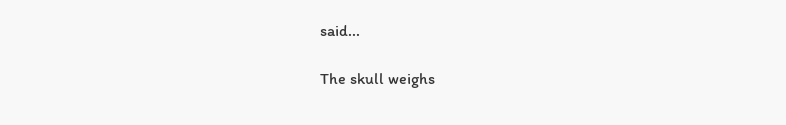said...

The skull weighs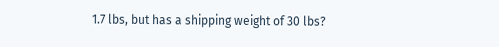1.7 lbs, but has a shipping weight of 30 lbs?